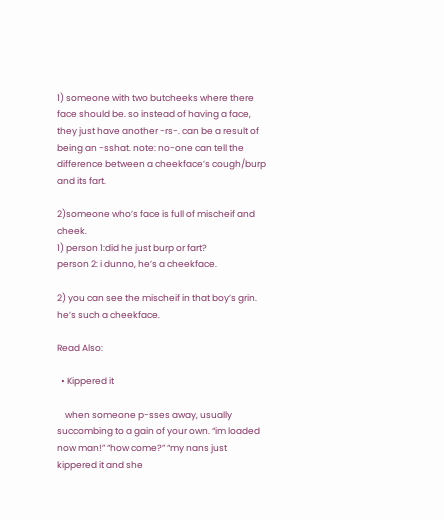1) someone with two butcheeks where there face should be. so instead of having a face, they just have another -rs-. can be a result of being an -sshat. note: no-one can tell the difference between a cheekface’s cough/burp and its fart.

2)someone who’s face is full of mischeif and cheek.
1) person 1:did he just burp or fart?
person 2: i dunno, he’s a cheekface.

2) you can see the mischeif in that boy’s grin. he’s such a cheekface.

Read Also:

  • Kippered it

    when someone p-sses away, usually succombing to a gain of your own. “im loaded now man!” “how come?” “my nans just kippered it and she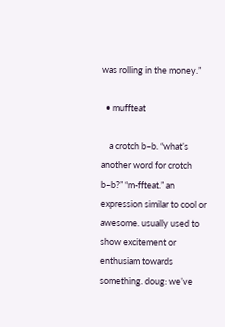was rolling in the money.”

  • muffteat

    a crotch b–b. “what’s another word for crotch b–b?” “m-ffteat.” an expression similar to cool or awesome. usually used to show excitement or enthusiam towards something. doug: we’ve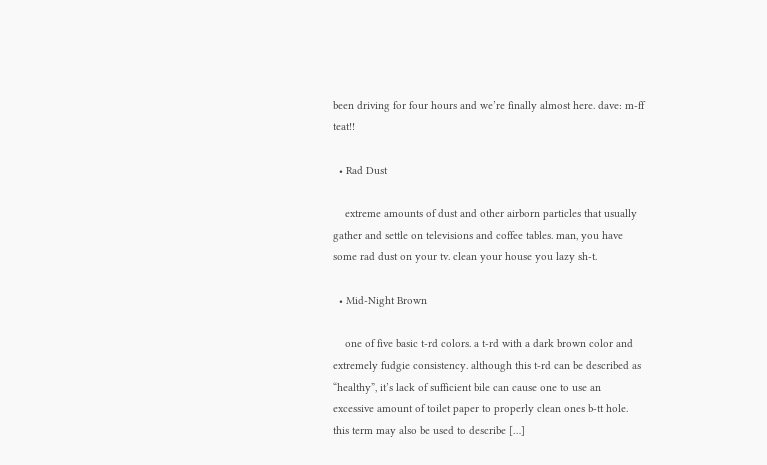been driving for four hours and we’re finally almost here. dave: m-ff teat!!

  • Rad Dust

    extreme amounts of dust and other airborn particles that usually gather and settle on televisions and coffee tables. man, you have some rad dust on your tv. clean your house you lazy sh-t.

  • Mid-Night Brown

    one of five basic t-rd colors. a t-rd with a dark brown color and extremely fudgie consistency. although this t-rd can be described as “healthy”, it’s lack of sufficient bile can cause one to use an excessive amount of toilet paper to properly clean ones b-tt hole. this term may also be used to describe […]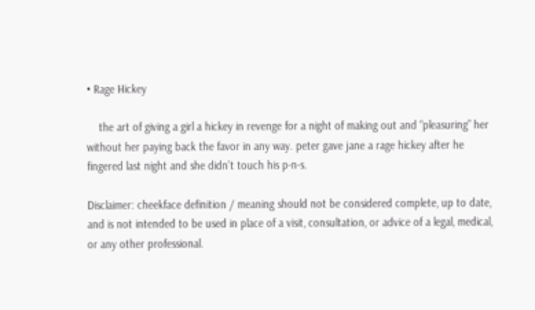• Rage Hickey

    the art of giving a girl a hickey in revenge for a night of making out and “pleasuring” her without her paying back the favor in any way. peter gave jane a rage hickey after he fingered last night and she didn’t touch his p-n-s.

Disclaimer: cheekface definition / meaning should not be considered complete, up to date, and is not intended to be used in place of a visit, consultation, or advice of a legal, medical, or any other professional.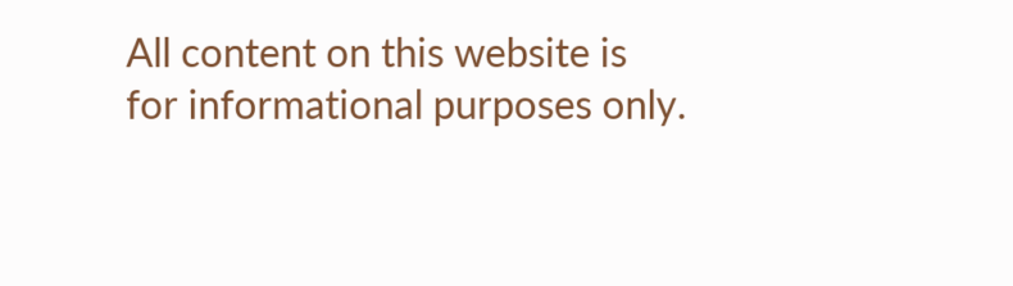All content on this website is for informational purposes only.